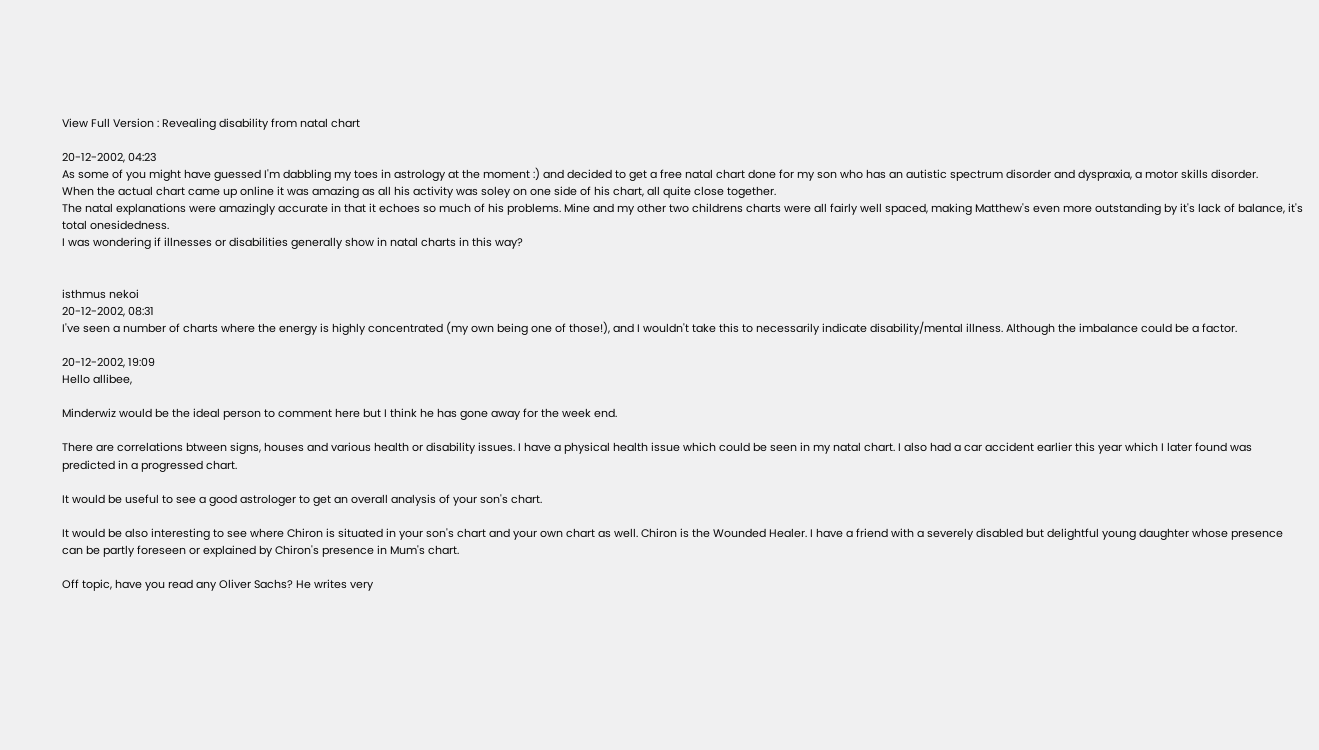View Full Version : Revealing disability from natal chart

20-12-2002, 04:23
As some of you might have guessed I'm dabbling my toes in astrology at the moment :) and decided to get a free natal chart done for my son who has an autistic spectrum disorder and dyspraxia, a motor skills disorder.
When the actual chart came up online it was amazing as all his activity was soley on one side of his chart, all quite close together.
The natal explanations were amazingly accurate in that it echoes so much of his problems. Mine and my other two childrens charts were all fairly well spaced, making Matthew's even more outstanding by it's lack of balance, it's total onesidedness.
I was wondering if illnesses or disabilities generally show in natal charts in this way?


isthmus nekoi
20-12-2002, 08:31
I've seen a number of charts where the energy is highly concentrated (my own being one of those!), and I wouldn't take this to necessarily indicate disability/mental illness. Although the imbalance could be a factor.

20-12-2002, 19:09
Hello allibee,

Minderwiz would be the ideal person to comment here but I think he has gone away for the week end.

There are correlations btween signs, houses and various health or disability issues. I have a physical health issue which could be seen in my natal chart. I also had a car accident earlier this year which I later found was predicted in a progressed chart.

It would be useful to see a good astrologer to get an overall analysis of your son's chart.

It would be also interesting to see where Chiron is situated in your son's chart and your own chart as well. Chiron is the Wounded Healer. I have a friend with a severely disabled but delightful young daughter whose presence can be partly foreseen or explained by Chiron's presence in Mum's chart.

Off topic, have you read any Oliver Sachs? He writes very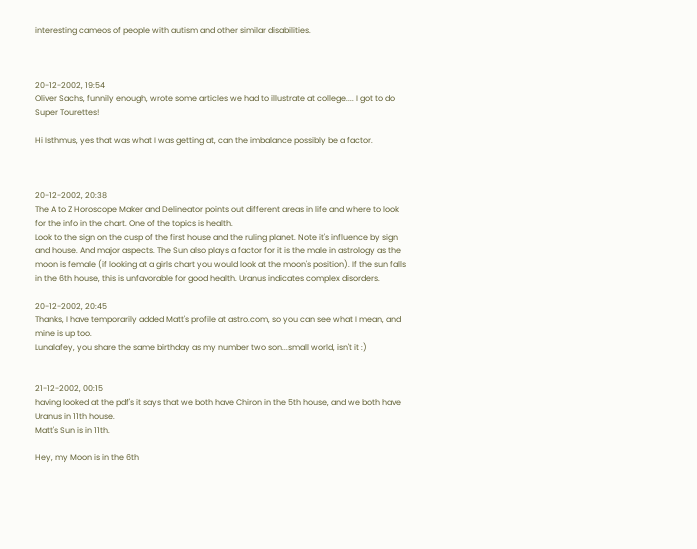interesting cameos of people with autism and other similar disabilities.



20-12-2002, 19:54
Oliver Sachs, funnily enough, wrote some articles we had to illustrate at college.... I got to do Super Tourettes!

Hi Isthmus, yes that was what I was getting at, can the imbalance possibly be a factor.



20-12-2002, 20:38
The A to Z Horoscope Maker and Delineator points out different areas in life and where to look for the info in the chart. One of the topics is health.
Look to the sign on the cusp of the first house and the ruling planet. Note it's influence by sign and house. And major aspects. The Sun also plays a factor for it is the male in astrology as the moon is female (if looking at a girls chart you would look at the moon's position). If the sun falls in the 6th house, this is unfavorable for good health. Uranus indicates complex disorders.

20-12-2002, 20:45
Thanks, I have temporarily added Matt's profile at astro.com, so you can see what I mean, and mine is up too.
Lunalafey, you share the same birthday as my number two son...small world, isn't it :)


21-12-2002, 00:15
having looked at the pdf's it says that we both have Chiron in the 5th house, and we both have Uranus in 11th house.
Matt's Sun is in 11th.

Hey, my Moon is in the 6th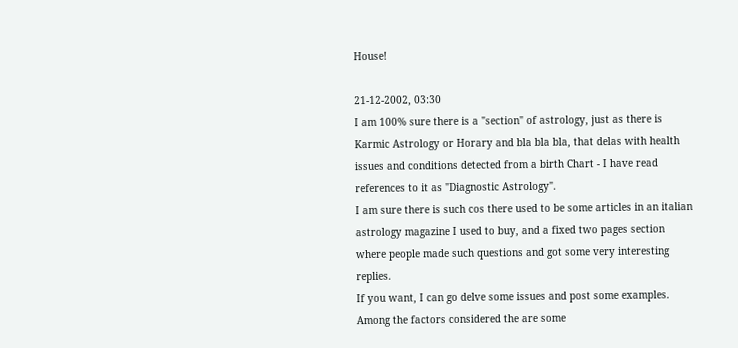House!

21-12-2002, 03:30
I am 100% sure there is a "section" of astrology, just as there is Karmic Astrology or Horary and bla bla bla, that delas with health issues and conditions detected from a birth Chart - I have read references to it as "Diagnostic Astrology".
I am sure there is such cos there used to be some articles in an italian astrology magazine I used to buy, and a fixed two pages section where people made such questions and got some very interesting replies.
If you want, I can go delve some issues and post some examples.
Among the factors considered the are some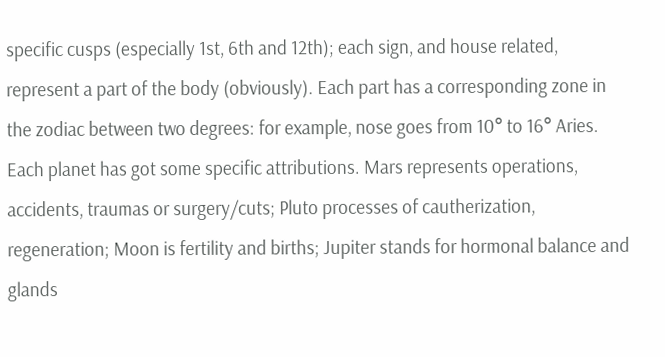specific cusps (especially 1st, 6th and 12th); each sign, and house related, represent a part of the body (obviously). Each part has a corresponding zone in the zodiac between two degrees: for example, nose goes from 10° to 16° Aries. Each planet has got some specific attributions. Mars represents operations, accidents, traumas or surgery/cuts; Pluto processes of cautherization, regeneration; Moon is fertility and births; Jupiter stands for hormonal balance and glands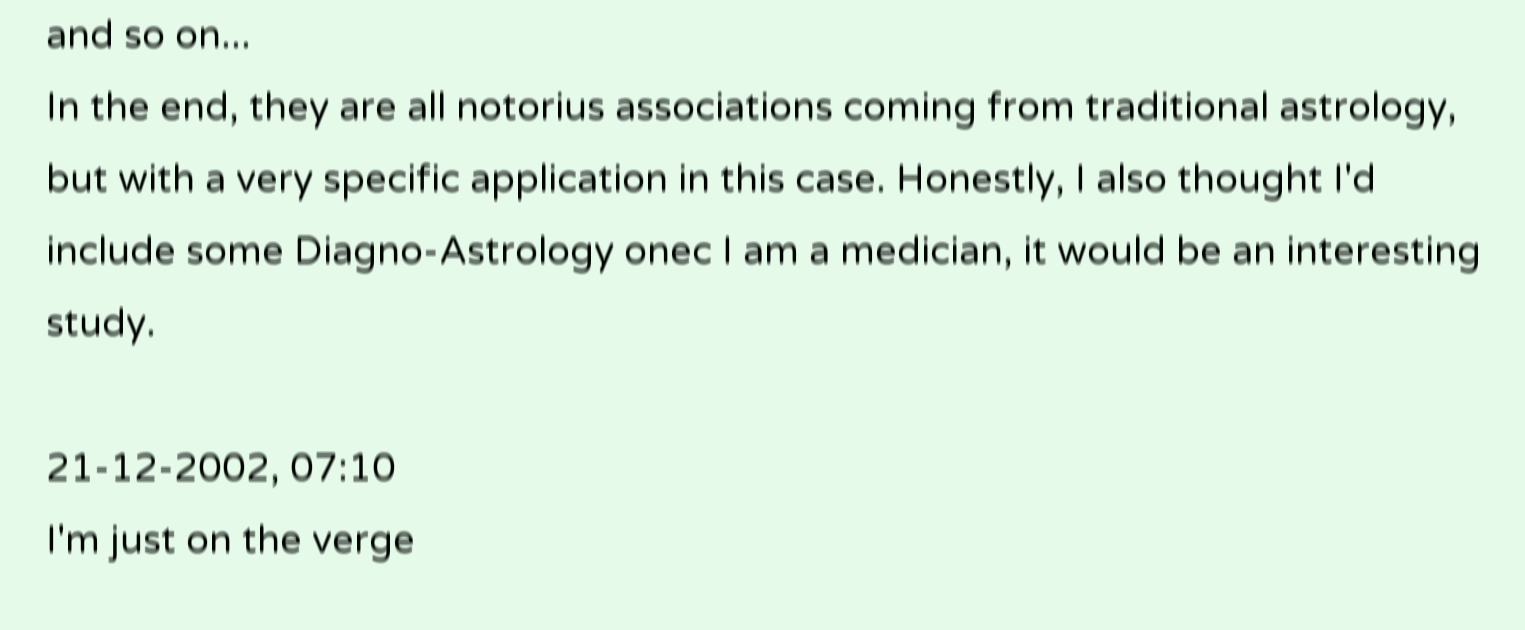and so on...
In the end, they are all notorius associations coming from traditional astrology, but with a very specific application in this case. Honestly, I also thought I'd include some Diagno-Astrology onec I am a medician, it would be an interesting study.

21-12-2002, 07:10
I'm just on the verge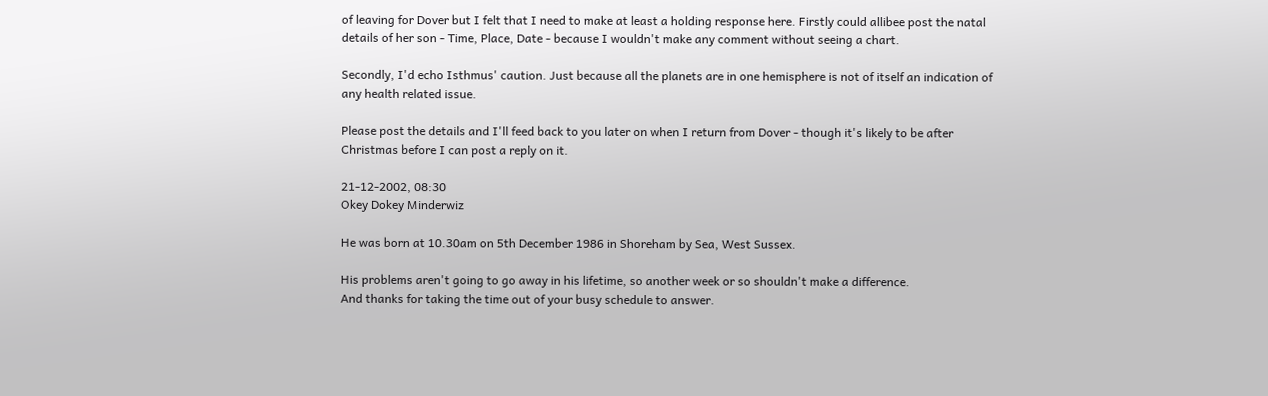of leaving for Dover but I felt that I need to make at least a holding response here. Firstly could allibee post the natal details of her son - Time, Place, Date - because I wouldn't make any comment without seeing a chart.

Secondly, I'd echo Isthmus' caution. Just because all the planets are in one hemisphere is not of itself an indication of any health related issue.

Please post the details and I'll feed back to you later on when I return from Dover - though it's likely to be after Christmas before I can post a reply on it.

21-12-2002, 08:30
Okey Dokey Minderwiz

He was born at 10.30am on 5th December 1986 in Shoreham by Sea, West Sussex.

His problems aren't going to go away in his lifetime, so another week or so shouldn't make a difference.
And thanks for taking the time out of your busy schedule to answer.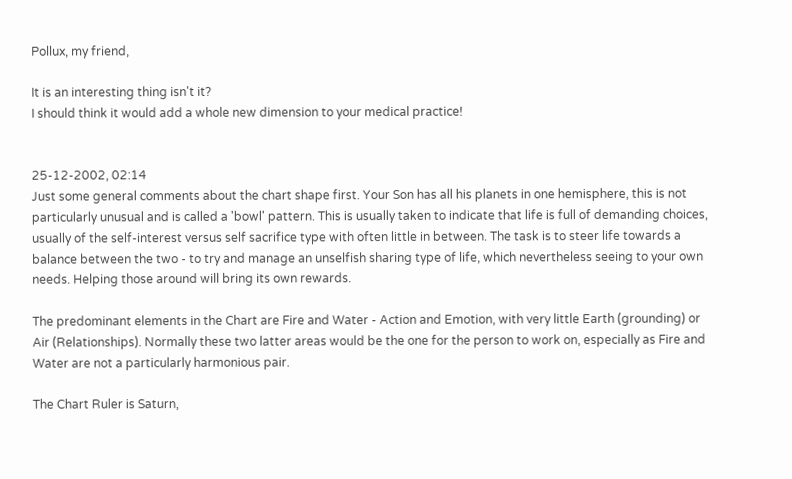Pollux, my friend,

It is an interesting thing isn't it?
I should think it would add a whole new dimension to your medical practice!


25-12-2002, 02:14
Just some general comments about the chart shape first. Your Son has all his planets in one hemisphere, this is not particularly unusual and is called a 'bowl' pattern. This is usually taken to indicate that life is full of demanding choices, usually of the self-interest versus self sacrifice type with often little in between. The task is to steer life towards a balance between the two - to try and manage an unselfish sharing type of life, which nevertheless seeing to your own needs. Helping those around will bring its own rewards.

The predominant elements in the Chart are Fire and Water - Action and Emotion, with very little Earth (grounding) or Air (Relationships). Normally these two latter areas would be the one for the person to work on, especially as Fire and Water are not a particularly harmonious pair.

The Chart Ruler is Saturn,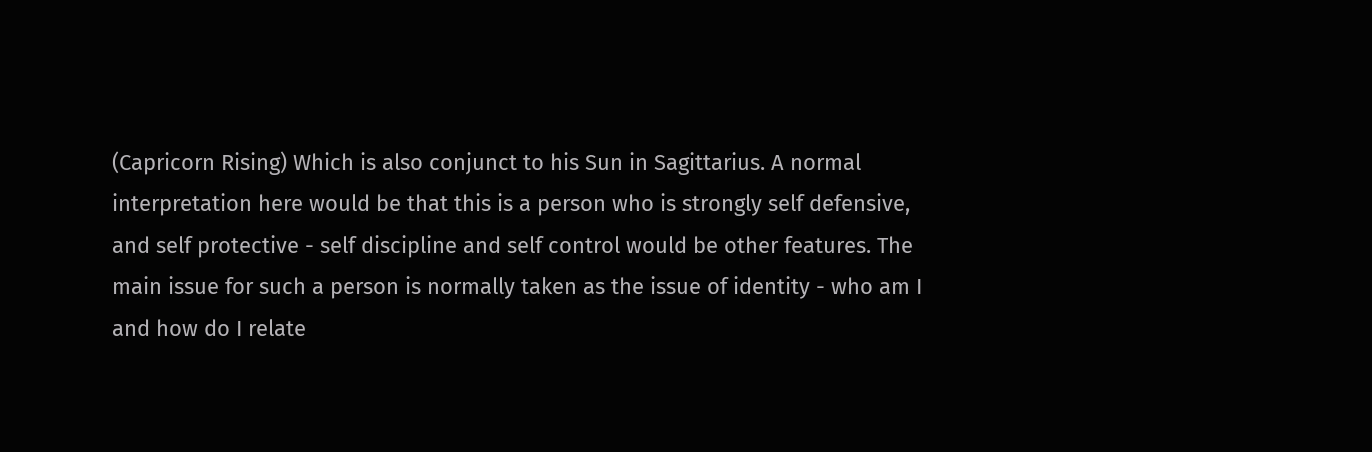(Capricorn Rising) Which is also conjunct to his Sun in Sagittarius. A normal interpretation here would be that this is a person who is strongly self defensive, and self protective - self discipline and self control would be other features. The main issue for such a person is normally taken as the issue of identity - who am I and how do I relate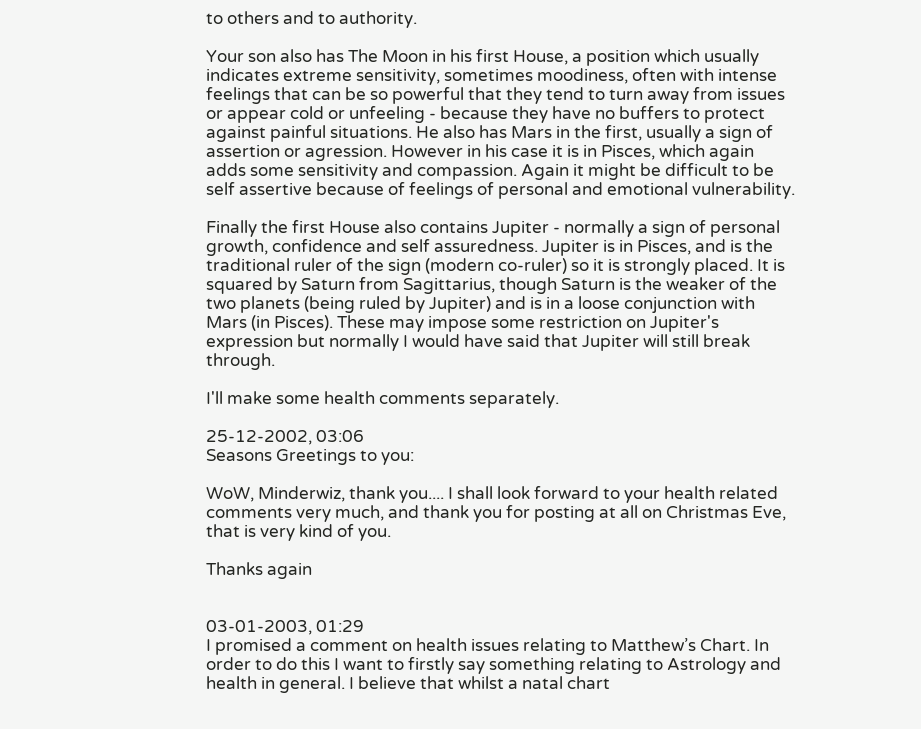to others and to authority.

Your son also has The Moon in his first House, a position which usually indicates extreme sensitivity, sometimes moodiness, often with intense feelings that can be so powerful that they tend to turn away from issues or appear cold or unfeeling - because they have no buffers to protect against painful situations. He also has Mars in the first, usually a sign of assertion or agression. However in his case it is in Pisces, which again adds some sensitivity and compassion. Again it might be difficult to be self assertive because of feelings of personal and emotional vulnerability.

Finally the first House also contains Jupiter - normally a sign of personal growth, confidence and self assuredness. Jupiter is in Pisces, and is the traditional ruler of the sign (modern co-ruler) so it is strongly placed. It is squared by Saturn from Sagittarius, though Saturn is the weaker of the two planets (being ruled by Jupiter) and is in a loose conjunction with Mars (in Pisces). These may impose some restriction on Jupiter's expression but normally I would have said that Jupiter will still break through.

I'll make some health comments separately.

25-12-2002, 03:06
Seasons Greetings to you:

WoW, Minderwiz, thank you.... I shall look forward to your health related comments very much, and thank you for posting at all on Christmas Eve, that is very kind of you.

Thanks again


03-01-2003, 01:29
I promised a comment on health issues relating to Matthew’s Chart. In order to do this I want to firstly say something relating to Astrology and health in general. I believe that whilst a natal chart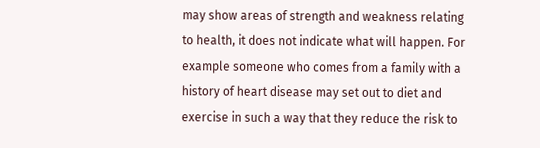may show areas of strength and weakness relating to health, it does not indicate what will happen. For example someone who comes from a family with a history of heart disease may set out to diet and exercise in such a way that they reduce the risk to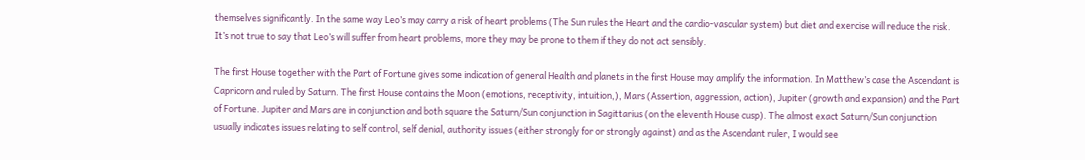themselves significantly. In the same way Leo’s may carry a risk of heart problems (The Sun rules the Heart and the cardio-vascular system) but diet and exercise will reduce the risk. It’s not true to say that Leo’s will suffer from heart problems, more they may be prone to them if they do not act sensibly.

The first House together with the Part of Fortune gives some indication of general Health and planets in the first House may amplify the information. In Matthew’s case the Ascendant is Capricorn and ruled by Saturn. The first House contains the Moon (emotions, receptivity, intuition,), Mars (Assertion, aggression, action), Jupiter (growth and expansion) and the Part of Fortune. Jupiter and Mars are in conjunction and both square the Saturn/Sun conjunction in Sagittarius (on the eleventh House cusp). The almost exact Saturn/Sun conjunction usually indicates issues relating to self control, self denial, authority issues (either strongly for or strongly against) and as the Ascendant ruler, I would see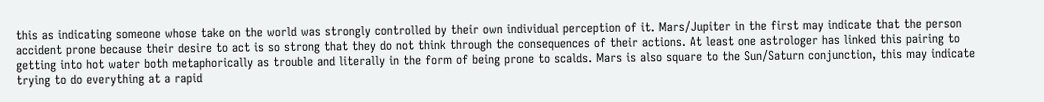this as indicating someone whose take on the world was strongly controlled by their own individual perception of it. Mars/Jupiter in the first may indicate that the person accident prone because their desire to act is so strong that they do not think through the consequences of their actions. At least one astrologer has linked this pairing to getting into hot water both metaphorically as trouble and literally in the form of being prone to scalds. Mars is also square to the Sun/Saturn conjunction, this may indicate trying to do everything at a rapid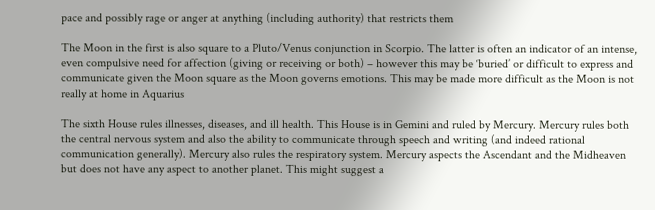pace and possibly rage or anger at anything (including authority) that restricts them

The Moon in the first is also square to a Pluto/Venus conjunction in Scorpio. The latter is often an indicator of an intense, even compulsive need for affection (giving or receiving or both) – however this may be ‘buried’ or difficult to express and communicate given the Moon square as the Moon governs emotions. This may be made more difficult as the Moon is not really at home in Aquarius

The sixth House rules illnesses, diseases, and ill health. This House is in Gemini and ruled by Mercury. Mercury rules both the central nervous system and also the ability to communicate through speech and writing (and indeed rational communication generally). Mercury also rules the respiratory system. Mercury aspects the Ascendant and the Midheaven but does not have any aspect to another planet. This might suggest a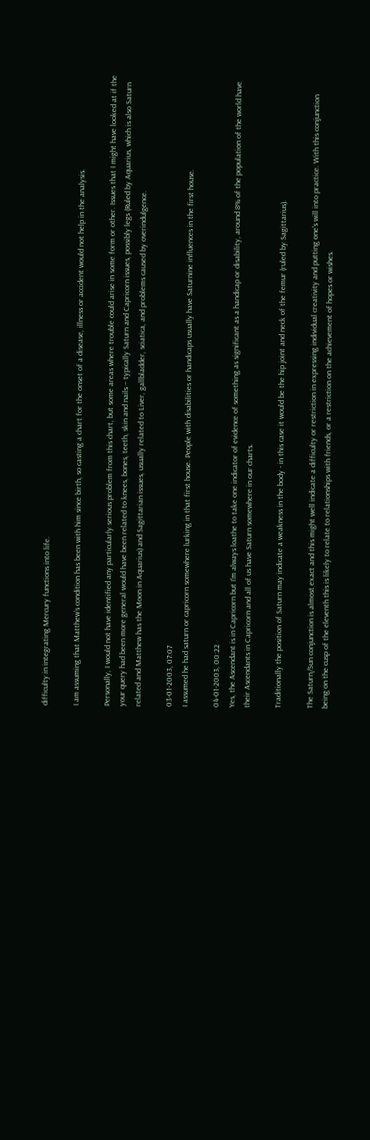difficulty in integrating Mercury functions into life.

I am assuming that Matthew’s condition has been with him since birth, so casting a chart for the onset of a disease, illness or accident would not help in the analysis.

Personally, I would not have identified any particularly serious problem from this chart, but some areas where trouble could arise in some form or other. Issues that I might have looked at if the your query had been more general would have been related to knees, bones, teeth, skin and nails – typically Saturn and Capricorn issues, possibly legs (Ruled by Aquarius, which is also Saturn related and Matthew has the Moon in Aquarius) and Sagittarian issues, usually related to Liver, gallbladder, sciatica, and problems caused by overindulgence.

03-01-2003, 07:07
I assumed he had saturn or capricorn somewhere lurking in that first house. People with disabilities or handicaps usually have Saturnine influences in the first house.

04-01-2003, 00:22
Yes, the Ascendant is in Capricorn but I'm always loathe to take one indicator of evidence of something as significant as a handicap or disability, around 8% of the population of the world have their Ascendants in Capricorn and all of us have Saturn somewhere in our charts.

Traditionally the position of Saturn may indicate a weakness in the body - in this case it would be the hip joint and neck of the femur (ruled by Sagittarius).

The Saturn/Sun conjunction is almost exact and this might well indicate a difficulty or restriction in expressing individual creativity and putting one's will into practice. With this conjunction being on the cusp of the eleventh this is likely to relate to relationships with friends, or a restriction on the achievement of hopes or wishes.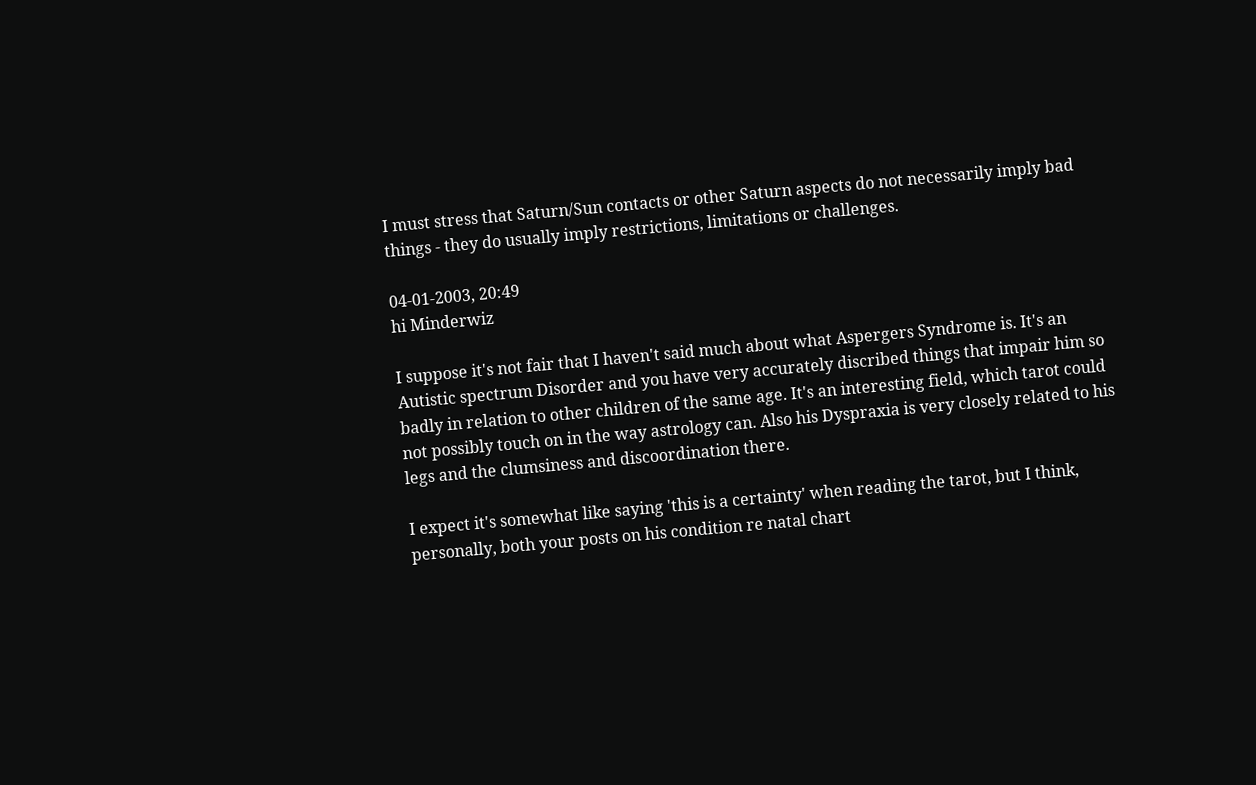I must stress that Saturn/Sun contacts or other Saturn aspects do not necessarily imply bad things - they do usually imply restrictions, limitations or challenges.

04-01-2003, 20:49
hi Minderwiz

I suppose it's not fair that I haven't said much about what Aspergers Syndrome is. It's an Autistic spectrum Disorder and you have very accurately discribed things that impair him so badly in relation to other children of the same age. It's an interesting field, which tarot could not possibly touch on in the way astrology can. Also his Dyspraxia is very closely related to his legs and the clumsiness and discoordination there.

I expect it's somewhat like saying 'this is a certainty' when reading the tarot, but I think, personally, both your posts on his condition re natal chart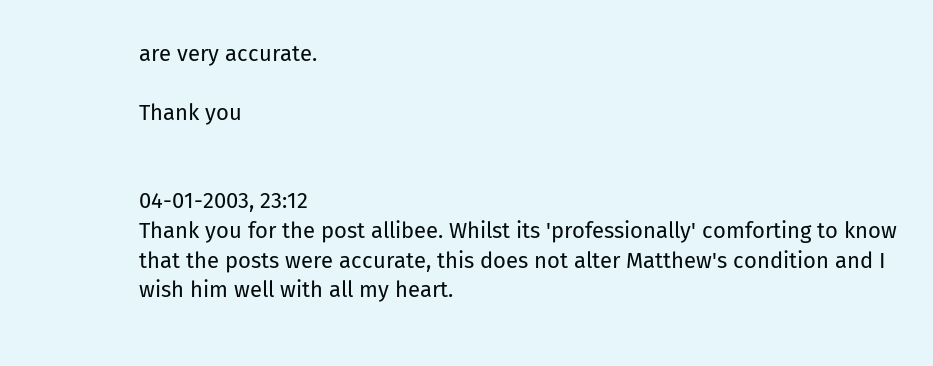are very accurate.

Thank you


04-01-2003, 23:12
Thank you for the post allibee. Whilst its 'professionally' comforting to know that the posts were accurate, this does not alter Matthew's condition and I wish him well with all my heart.